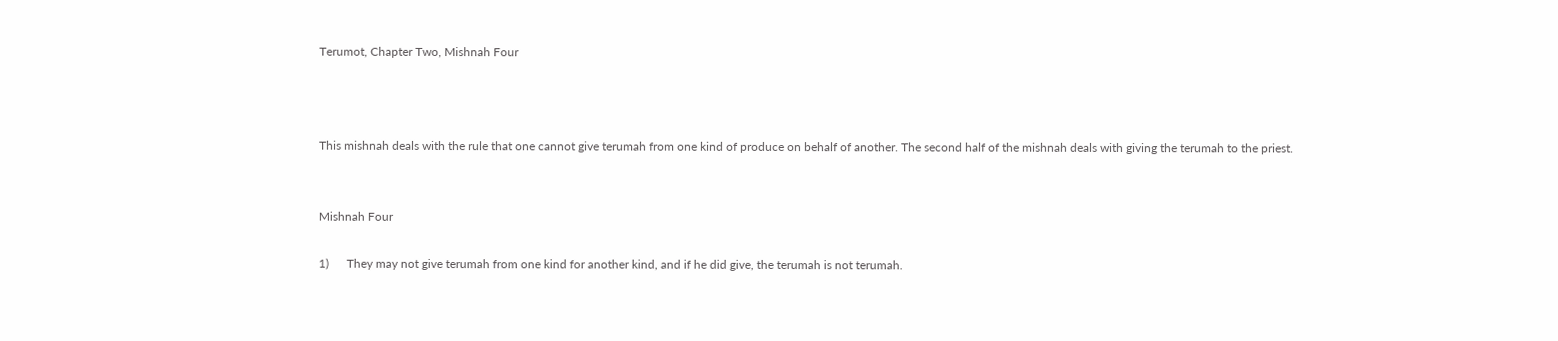Terumot, Chapter Two, Mishnah Four



This mishnah deals with the rule that one cannot give terumah from one kind of produce on behalf of another. The second half of the mishnah deals with giving the terumah to the priest.


Mishnah Four

1)      They may not give terumah from one kind for another kind, and if he did give, the terumah is not terumah.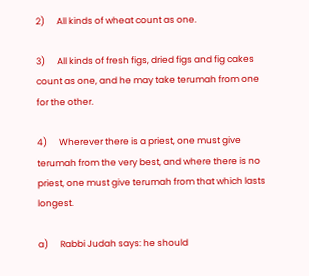2)      All kinds of wheat count as one.

3)      All kinds of fresh figs, dried figs and fig cakes count as one, and he may take terumah from one for the other.

4)      Wherever there is a priest, one must give terumah from the very best, and where there is no priest, one must give terumah from that which lasts longest.

a)      Rabbi Judah says: he should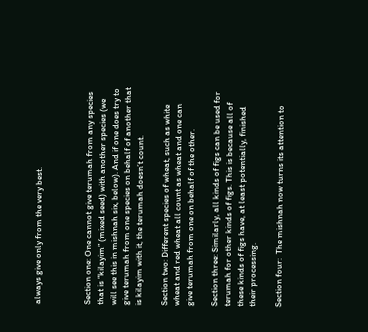always give only from the very best.



Section one: One cannot give terumah from any species that is “kilayim” (mixed seed) with another species (we will see this in mishnah six, below). And if one does try to give terumah from one species on behalf of another that is kilayim with it, the terumah doesn’t count.

Section two: Different species of wheat, such as white wheat and red wheat all count as wheat and one can give terumah from one on behalf of the other.

Section three: Similarly, all kinds of figs can be used for terumah for other kinds of figs. This is because all of these kinds of figs have, at least potentially, finished their processing.

Section four:  The mishnah now turns its attention to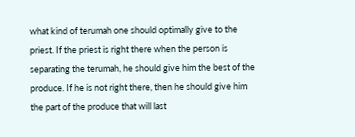what kind of terumah one should optimally give to the priest. If the priest is right there when the person is separating the terumah, he should give him the best of the produce. If he is not right there, then he should give him the part of the produce that will last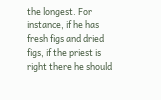the longest. For instance, if he has fresh figs and dried figs, if the priest is right there he should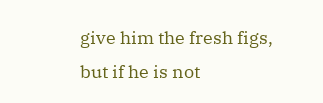give him the fresh figs, but if he is not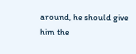around, he should give him the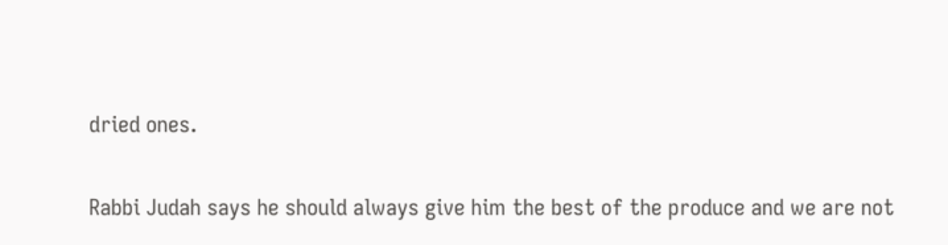dried ones.

Rabbi Judah says he should always give him the best of the produce and we are not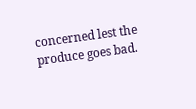concerned lest the produce goes bad.